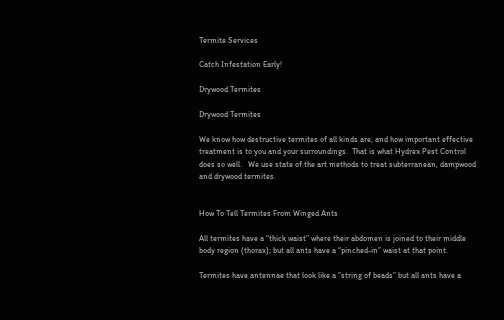Termite Services

Catch Infestation Early!

Drywood Termites

Drywood Termites

We know how destructive termites of all kinds are, and how important effective treatment is to you and your surroundings.  That is what Hydrex Pest Control does so well.   We use state of the art methods to treat subterranean, dampwood and drywood termites.


How To Tell Termites From Winged Ants

All termites have a “thick waist” where their abdomen is joined to their middle body region (thorax); but all ants have a “pinched-in” waist at that point.

Termites have antennae that look like a ”string of beads” but all ants have a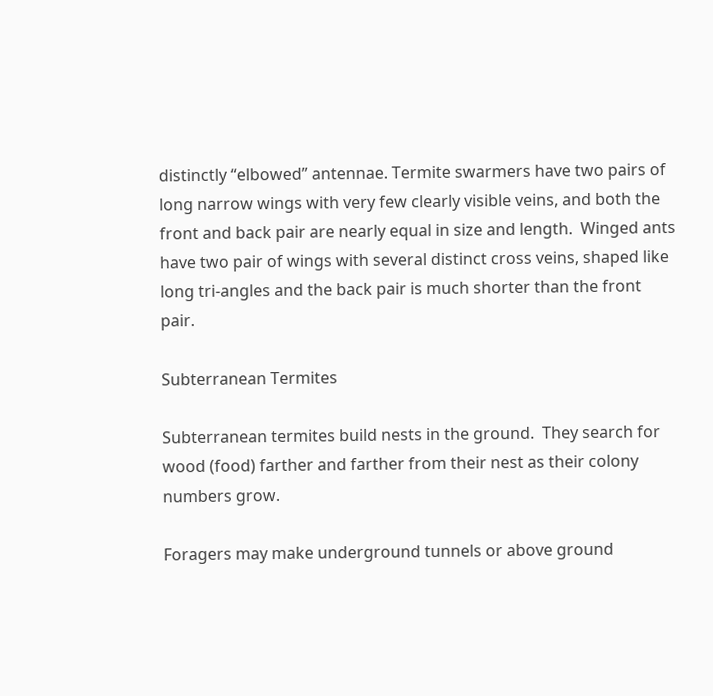distinctly “elbowed” antennae. Termite swarmers have two pairs of long narrow wings with very few clearly visible veins, and both the front and back pair are nearly equal in size and length.  Winged ants have two pair of wings with several distinct cross veins, shaped like long tri-angles and the back pair is much shorter than the front pair.

Subterranean Termites

Subterranean termites build nests in the ground.  They search for wood (food) farther and farther from their nest as their colony numbers grow.

Foragers may make underground tunnels or above ground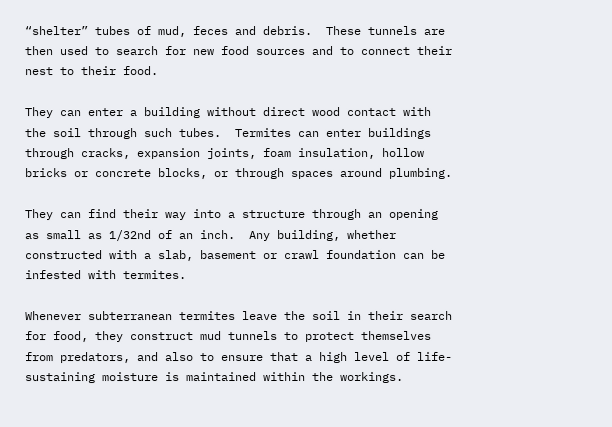“shelter” tubes of mud, feces and debris.  These tunnels are then used to search for new food sources and to connect their nest to their food.

They can enter a building without direct wood contact with the soil through such tubes.  Termites can enter buildings through cracks, expansion joints, foam insulation, hollow bricks or concrete blocks, or through spaces around plumbing.

They can find their way into a structure through an opening as small as 1/32nd of an inch.  Any building, whether constructed with a slab, basement or crawl foundation can be infested with termites.

Whenever subterranean termites leave the soil in their search for food, they construct mud tunnels to protect themselves from predators, and also to ensure that a high level of life-sustaining moisture is maintained within the workings.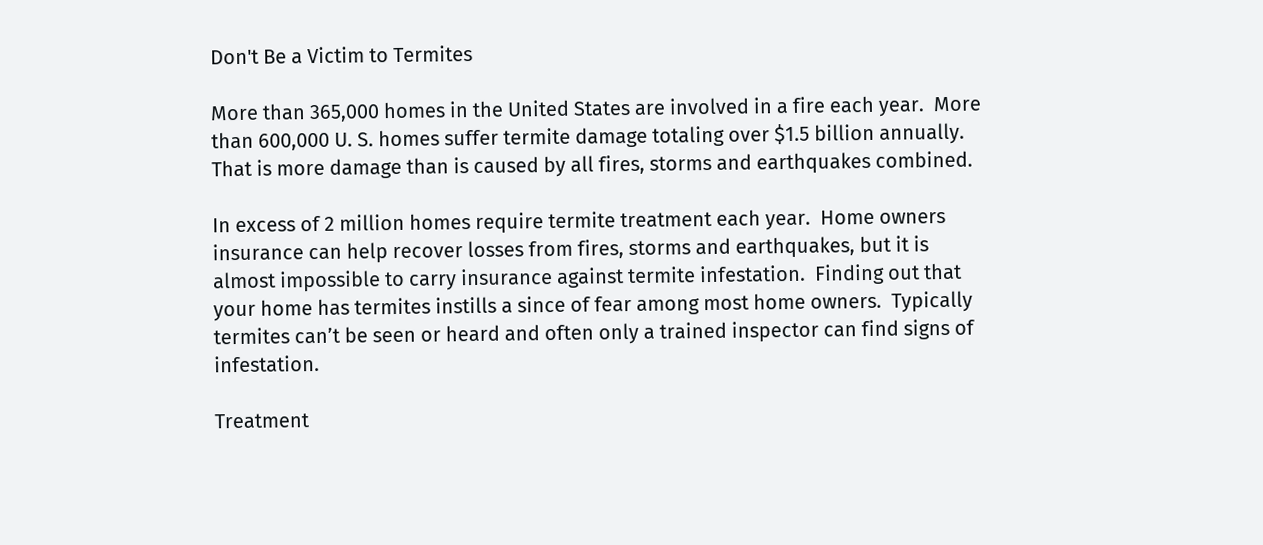Don't Be a Victim to Termites

More than 365,000 homes in the United States are involved in a fire each year.  More than 600,000 U. S. homes suffer termite damage totaling over $1.5 billion annually.  That is more damage than is caused by all fires, storms and earthquakes combined.

In excess of 2 million homes require termite treatment each year.  Home owners insurance can help recover losses from fires, storms and earthquakes, but it is almost impossible to carry insurance against termite infestation.  Finding out that your home has termites instills a since of fear among most home owners.  Typically termites can’t be seen or heard and often only a trained inspector can find signs of infestation.

Treatment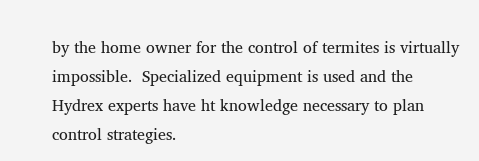by the home owner for the control of termites is virtually impossible.  Specialized equipment is used and the Hydrex experts have ht knowledge necessary to plan control strategies.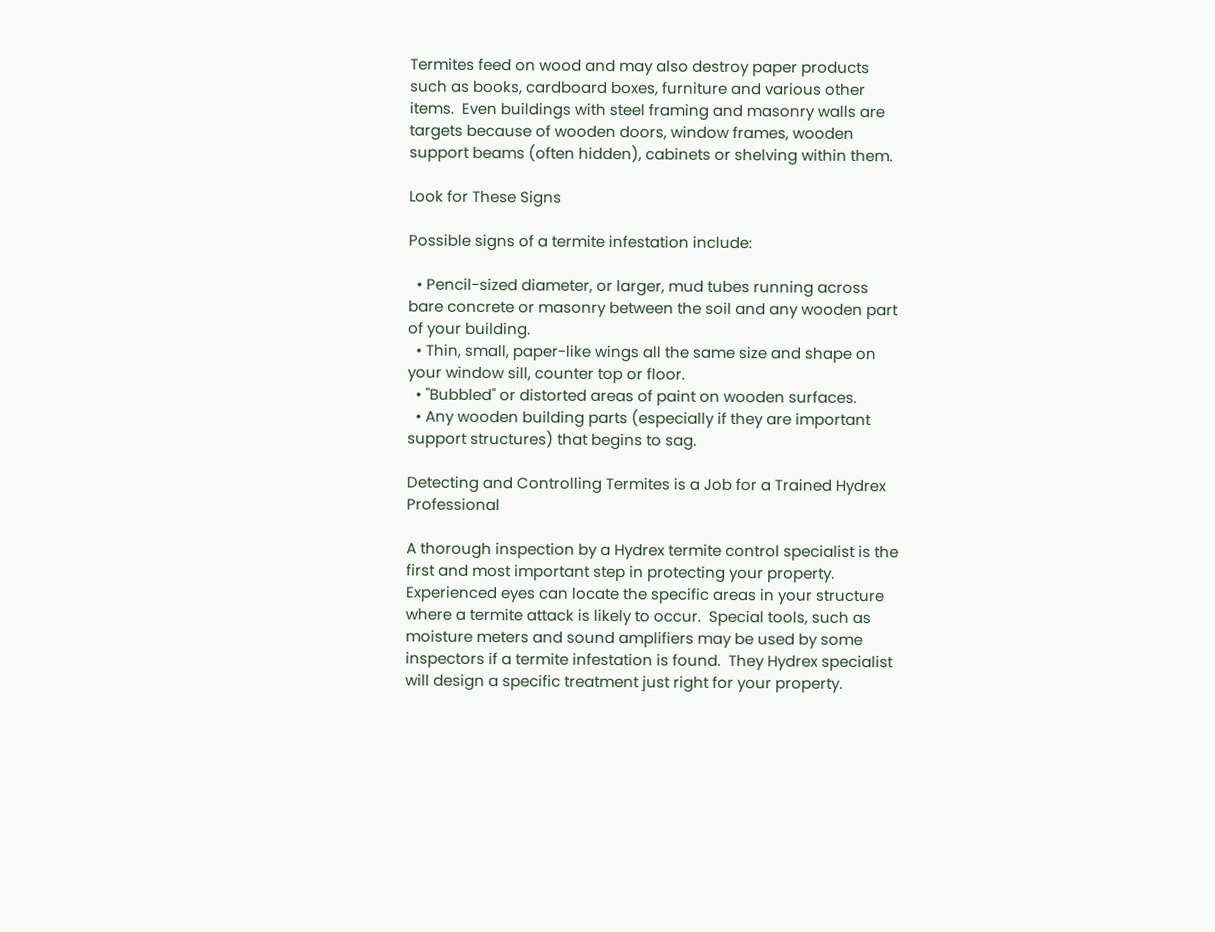Termites feed on wood and may also destroy paper products such as books, cardboard boxes, furniture and various other items.  Even buildings with steel framing and masonry walls are targets because of wooden doors, window frames, wooden support beams (often hidden), cabinets or shelving within them.

Look for These Signs

Possible signs of a termite infestation include:

  • Pencil-sized diameter, or larger, mud tubes running across bare concrete or masonry between the soil and any wooden part of your building.
  • Thin, small, paper-like wings all the same size and shape on your window sill, counter top or floor.
  • "Bubbled" or distorted areas of paint on wooden surfaces.
  • Any wooden building parts (especially if they are important support structures) that begins to sag.

Detecting and Controlling Termites is a Job for a Trained Hydrex Professional

A thorough inspection by a Hydrex termite control specialist is the first and most important step in protecting your property.  Experienced eyes can locate the specific areas in your structure where a termite attack is likely to occur.  Special tools, such as moisture meters and sound amplifiers may be used by some inspectors if a termite infestation is found.  They Hydrex specialist will design a specific treatment just right for your property.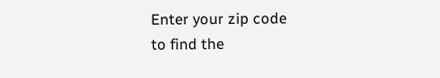Enter your zip code
to find the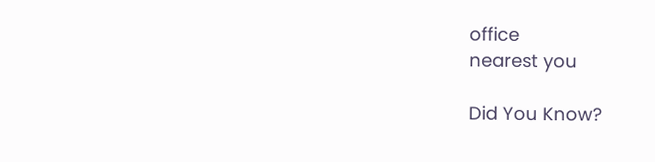office
nearest you

Did You Know?